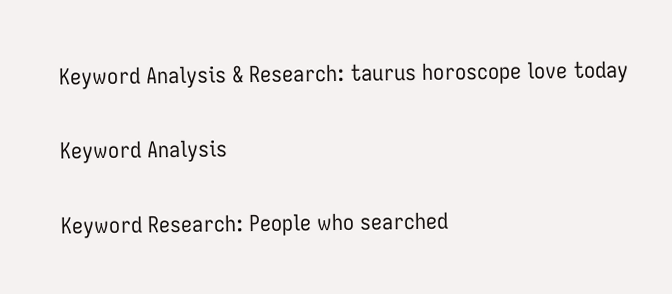Keyword Analysis & Research: taurus horoscope love today

Keyword Analysis

Keyword Research: People who searched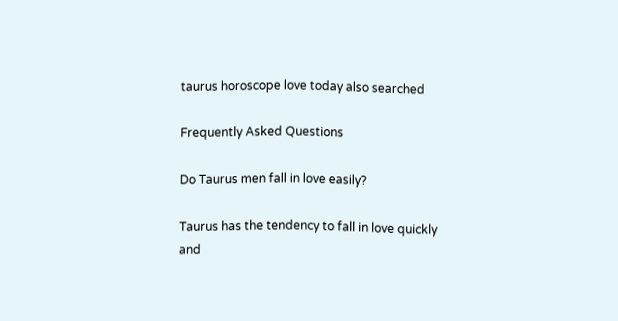taurus horoscope love today also searched

Frequently Asked Questions

Do Taurus men fall in love easily?

Taurus has the tendency to fall in love quickly and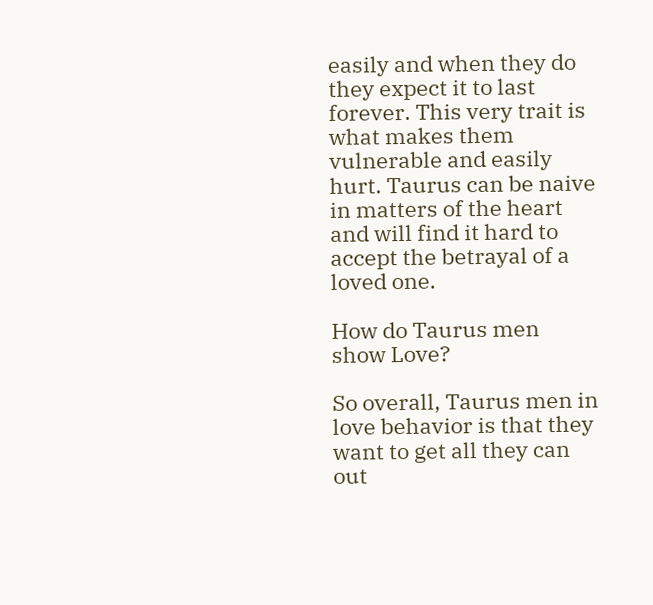easily and when they do they expect it to last forever. This very trait is what makes them vulnerable and easily hurt. Taurus can be naive in matters of the heart and will find it hard to accept the betrayal of a loved one.

How do Taurus men show Love?

So overall, Taurus men in love behavior is that they want to get all they can out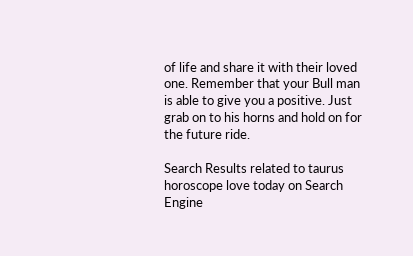of life and share it with their loved one. Remember that your Bull man is able to give you a positive. Just grab on to his horns and hold on for the future ride.

Search Results related to taurus horoscope love today on Search Engine